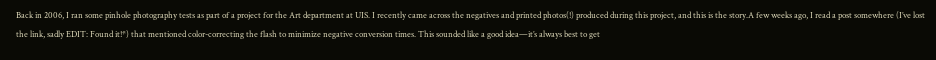Back in 2006, I ran some pinhole photography tests as part of a project for the Art department at UIS. I recently came across the negatives and printed photos(!) produced during this project, and this is the story.A few weeks ago, I read a post somewhere (I’ve lost the link, sadly EDIT: Found it!*) that mentioned color-correcting the flash to minimize negative conversion times. This sounded like a good idea—it’s always best to get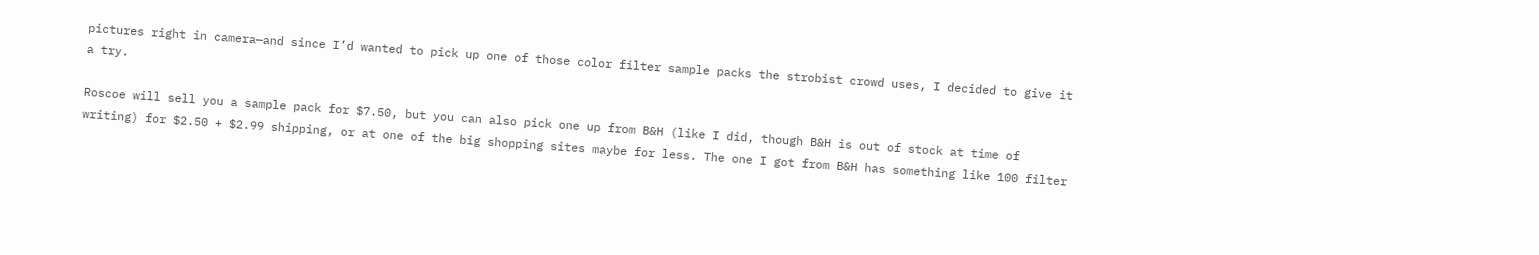pictures right in camera—and since I’d wanted to pick up one of those color filter sample packs the strobist crowd uses, I decided to give it a try.

Roscoe will sell you a sample pack for $7.50, but you can also pick one up from B&H (like I did, though B&H is out of stock at time of writing) for $2.50 + $2.99 shipping, or at one of the big shopping sites maybe for less. The one I got from B&H has something like 100 filter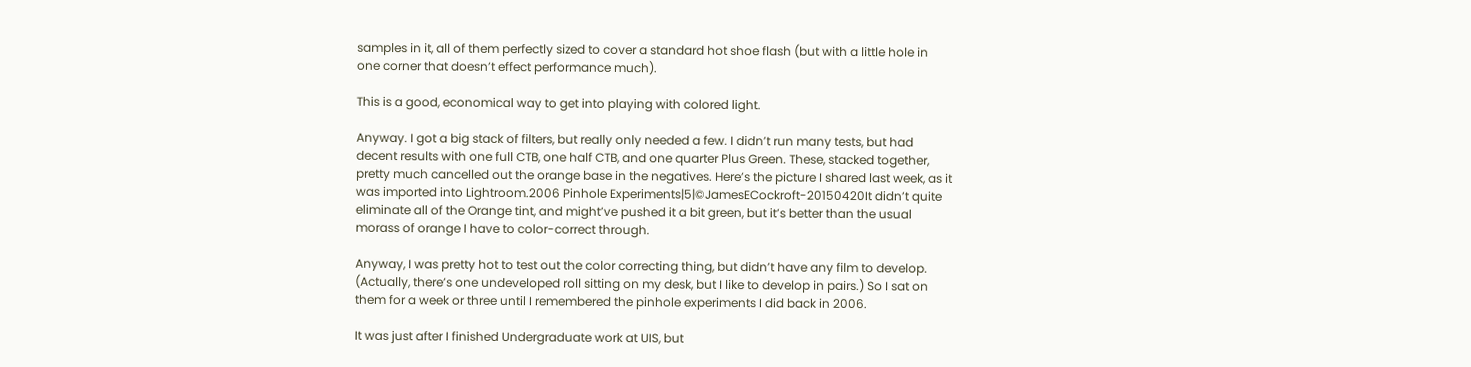samples in it, all of them perfectly sized to cover a standard hot shoe flash (but with a little hole in one corner that doesn’t effect performance much).

This is a good, economical way to get into playing with colored light.

Anyway. I got a big stack of filters, but really only needed a few. I didn’t run many tests, but had decent results with one full CTB, one half CTB, and one quarter Plus Green. These, stacked together, pretty much cancelled out the orange base in the negatives. Here’s the picture I shared last week, as it was imported into Lightroom.2006 Pinhole Experiments|5|©JamesECockroft-20150420It didn’t quite eliminate all of the Orange tint, and might’ve pushed it a bit green, but it’s better than the usual morass of orange I have to color-correct through.

Anyway, I was pretty hot to test out the color correcting thing, but didn’t have any film to develop. (Actually, there’s one undeveloped roll sitting on my desk, but I like to develop in pairs.) So I sat on them for a week or three until I remembered the pinhole experiments I did back in 2006.

It was just after I finished Undergraduate work at UIS, but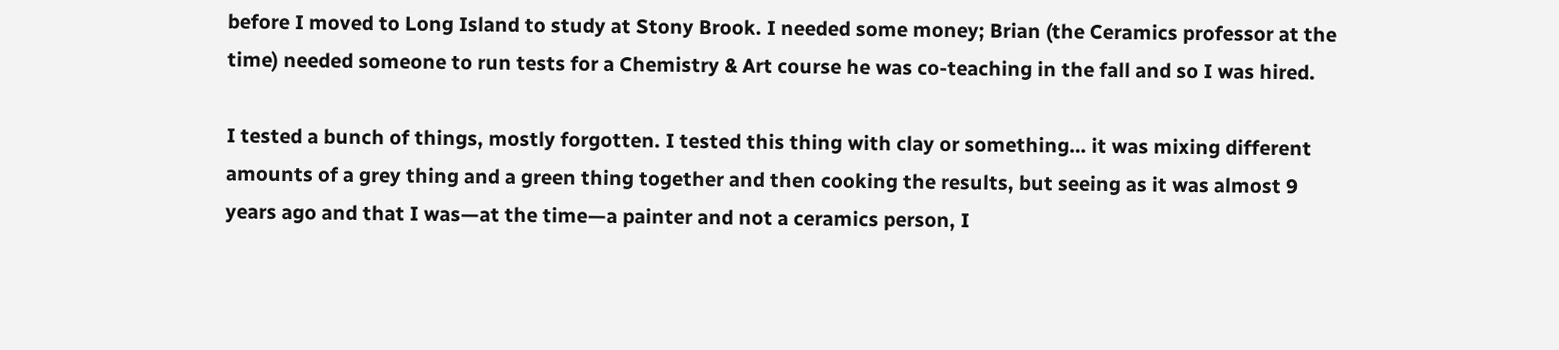before I moved to Long Island to study at Stony Brook. I needed some money; Brian (the Ceramics professor at the time) needed someone to run tests for a Chemistry & Art course he was co-teaching in the fall and so I was hired.

I tested a bunch of things, mostly forgotten. I tested this thing with clay or something… it was mixing different amounts of a grey thing and a green thing together and then cooking the results, but seeing as it was almost 9 years ago and that I was—at the time—a painter and not a ceramics person, I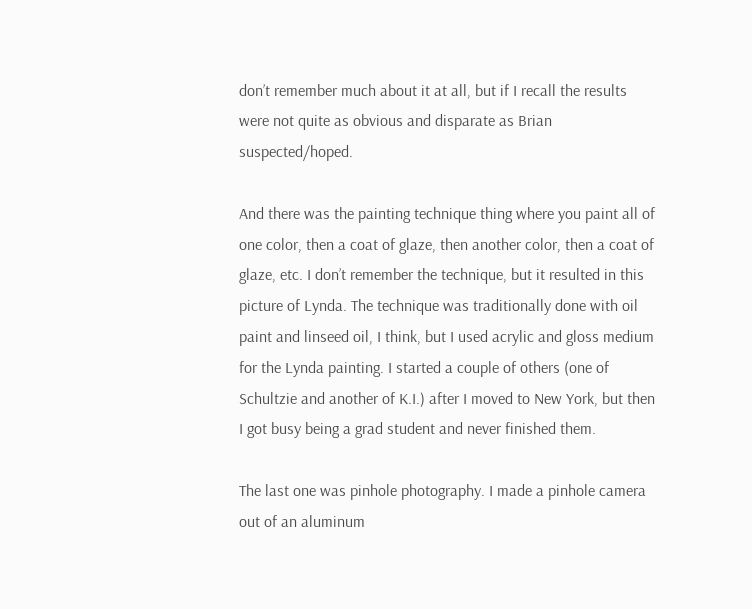don’t remember much about it at all, but if I recall the results were not quite as obvious and disparate as Brian suspected/hoped.

And there was the painting technique thing where you paint all of one color, then a coat of glaze, then another color, then a coat of glaze, etc. I don’t remember the technique, but it resulted in this picture of Lynda. The technique was traditionally done with oil paint and linseed oil, I think, but I used acrylic and gloss medium for the Lynda painting. I started a couple of others (one of Schultzie and another of K.I.) after I moved to New York, but then I got busy being a grad student and never finished them.

The last one was pinhole photography. I made a pinhole camera out of an aluminum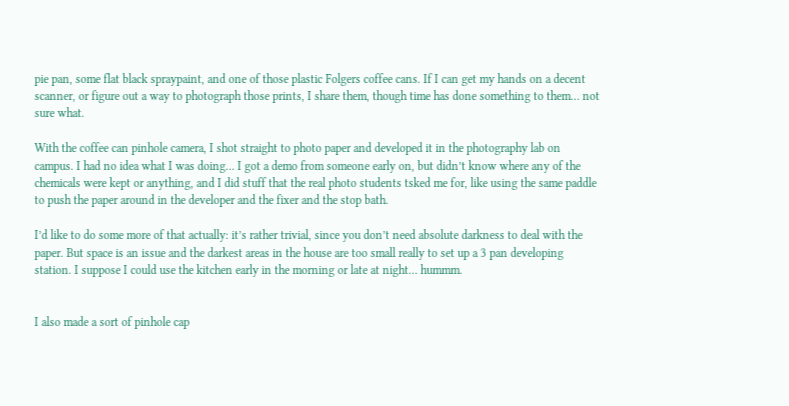pie pan, some flat black spraypaint, and one of those plastic Folgers coffee cans. If I can get my hands on a decent scanner, or figure out a way to photograph those prints, I share them, though time has done something to them… not sure what.

With the coffee can pinhole camera, I shot straight to photo paper and developed it in the photography lab on campus. I had no idea what I was doing… I got a demo from someone early on, but didn’t know where any of the chemicals were kept or anything, and I did stuff that the real photo students tsked me for, like using the same paddle to push the paper around in the developer and the fixer and the stop bath.

I’d like to do some more of that actually: it’s rather trivial, since you don’t need absolute darkness to deal with the paper. But space is an issue and the darkest areas in the house are too small really to set up a 3 pan developing station. I suppose I could use the kitchen early in the morning or late at night… hummm.


I also made a sort of pinhole cap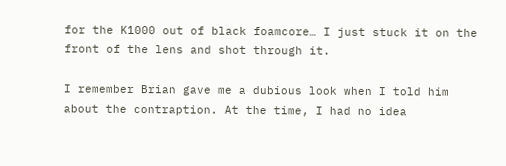for the K1000 out of black foamcore… I just stuck it on the front of the lens and shot through it.

I remember Brian gave me a dubious look when I told him about the contraption. At the time, I had no idea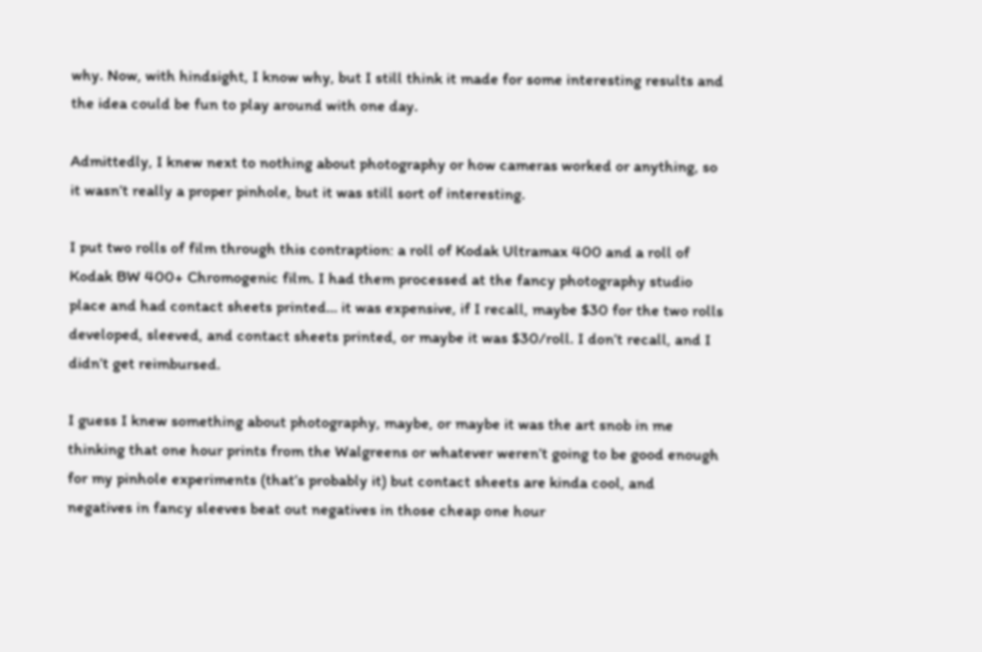why. Now, with hindsight, I know why, but I still think it made for some interesting results and the idea could be fun to play around with one day.

Admittedly, I knew next to nothing about photography or how cameras worked or anything, so it wasn’t really a proper pinhole, but it was still sort of interesting.

I put two rolls of film through this contraption: a roll of Kodak Ultramax 400 and a roll of Kodak BW 400+ Chromogenic film. I had them processed at the fancy photography studio place and had contact sheets printed… it was expensive, if I recall, maybe $30 for the two rolls developed, sleeved, and contact sheets printed, or maybe it was $30/roll. I don’t recall, and I didn’t get reimbursed.

I guess I knew something about photography, maybe, or maybe it was the art snob in me thinking that one hour prints from the Walgreens or whatever weren’t going to be good enough for my pinhole experiments (that’s probably it) but contact sheets are kinda cool, and negatives in fancy sleeves beat out negatives in those cheap one hour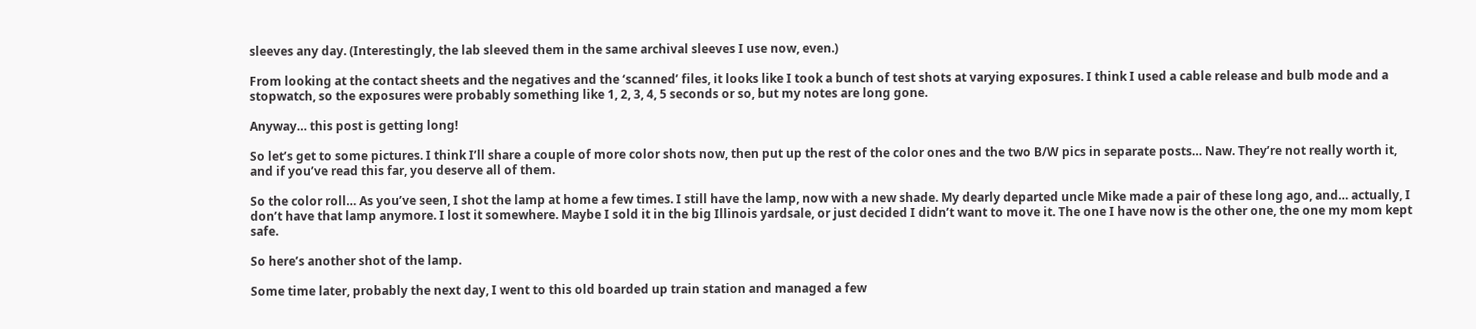sleeves any day. (Interestingly, the lab sleeved them in the same archival sleeves I use now, even.)

From looking at the contact sheets and the negatives and the ‘scanned’ files, it looks like I took a bunch of test shots at varying exposures. I think I used a cable release and bulb mode and a stopwatch, so the exposures were probably something like 1, 2, 3, 4, 5 seconds or so, but my notes are long gone.

Anyway… this post is getting long!

So let’s get to some pictures. I think I’ll share a couple of more color shots now, then put up the rest of the color ones and the two B/W pics in separate posts… Naw. They’re not really worth it, and if you’ve read this far, you deserve all of them.

So the color roll… As you’ve seen, I shot the lamp at home a few times. I still have the lamp, now with a new shade. My dearly departed uncle Mike made a pair of these long ago, and… actually, I don’t have that lamp anymore. I lost it somewhere. Maybe I sold it in the big Illinois yardsale, or just decided I didn’t want to move it. The one I have now is the other one, the one my mom kept safe.

So here’s another shot of the lamp.

Some time later, probably the next day, I went to this old boarded up train station and managed a few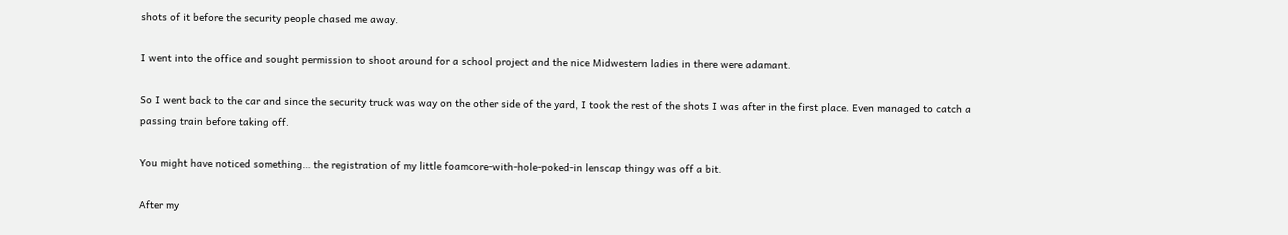shots of it before the security people chased me away.

I went into the office and sought permission to shoot around for a school project and the nice Midwestern ladies in there were adamant.

So I went back to the car and since the security truck was way on the other side of the yard, I took the rest of the shots I was after in the first place. Even managed to catch a passing train before taking off.

You might have noticed something… the registration of my little foamcore-with-hole-poked-in lenscap thingy was off a bit.

After my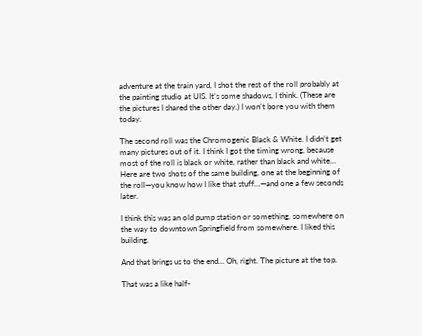adventure at the train yard, I shot the rest of the roll probably at the painting studio at UIS. It’s some shadows, I think. (These are the pictures I shared the other day.) I won’t bore you with them today.

The second roll was the Chromogenic Black & White. I didn’t get many pictures out of it. I think I got the timing wrong, because most of the roll is black or white, rather than black and white… Here are two shots of the same building, one at the beginning of the roll—you know how I like that stuff…—and one a few seconds later.

I think this was an old pump station or something, somewhere on the way to downtown Springfield from somewhere. I liked this building.

And that brings us to the end… Oh, right. The picture at the top.

That was a like half-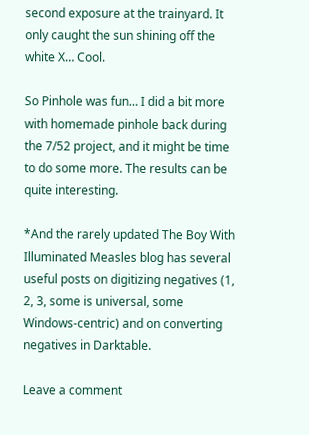second exposure at the trainyard. It only caught the sun shining off the white X… Cool.

So Pinhole was fun… I did a bit more with homemade pinhole back during the 7/52 project, and it might be time to do some more. The results can be quite interesting.

*And the rarely updated The Boy With Illuminated Measles blog has several useful posts on digitizing negatives (1, 2, 3, some is universal, some Windows-centric) and on converting negatives in Darktable.

Leave a comment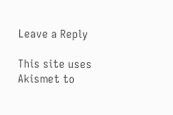Leave a Reply

This site uses Akismet to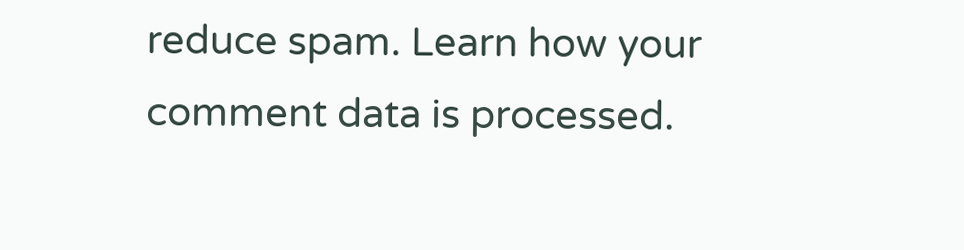reduce spam. Learn how your comment data is processed.